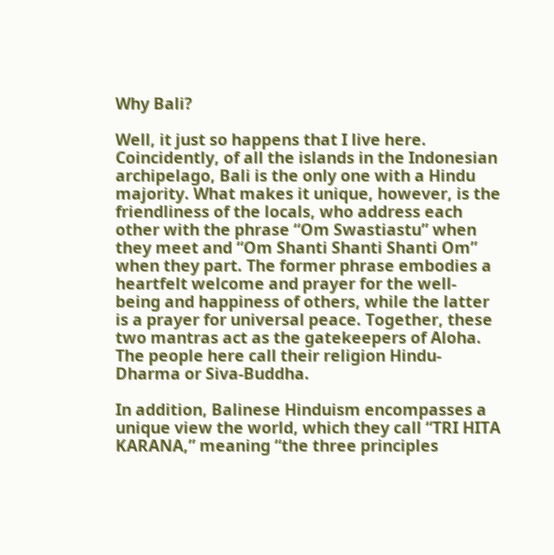Why Bali?

Well, it just so happens that I live here. Coincidently, of all the islands in the Indonesian archipelago, Bali is the only one with a Hindu majority. What makes it unique, however, is the friendliness of the locals, who address each other with the phrase “Om Swastiastu” when they meet and “Om Shanti Shanti Shanti Om” when they part. The former phrase embodies a heartfelt welcome and prayer for the well-being and happiness of others, while the latter is a prayer for universal peace. Together, these two mantras act as the gatekeepers of Aloha. The people here call their religion Hindu-Dharma or Siva-Buddha.

In addition, Balinese Hinduism encompasses a unique view the world, which they call “TRI HITA KARANA,” meaning “the three principles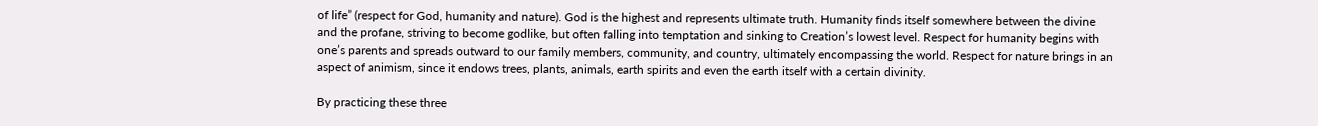of life” (respect for God, humanity and nature). God is the highest and represents ultimate truth. Humanity finds itself somewhere between the divine and the profane, striving to become godlike, but often falling into temptation and sinking to Creation’s lowest level. Respect for humanity begins with one’s parents and spreads outward to our family members, community, and country, ultimately encompassing the world. Respect for nature brings in an aspect of animism, since it endows trees, plants, animals, earth spirits and even the earth itself with a certain divinity.

By practicing these three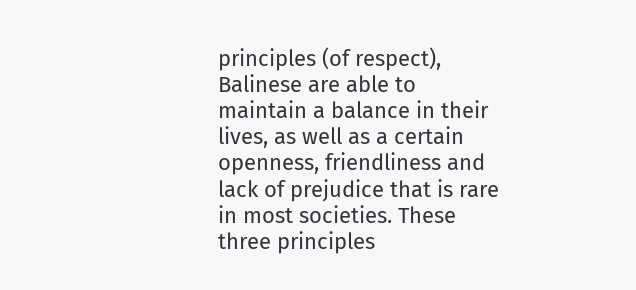principles (of respect), Balinese are able to maintain a balance in their lives, as well as a certain openness, friendliness and lack of prejudice that is rare in most societies. These three principles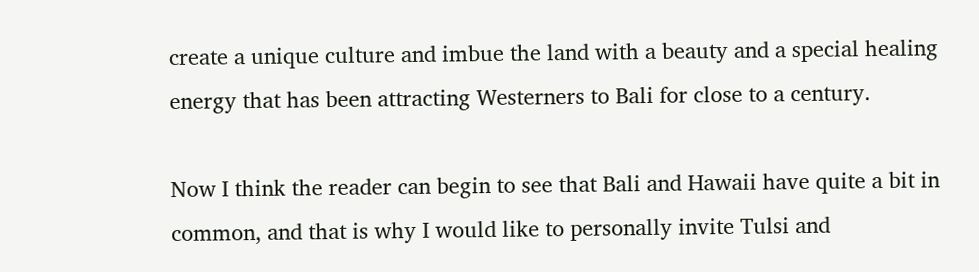create a unique culture and imbue the land with a beauty and a special healing energy that has been attracting Westerners to Bali for close to a century.

Now I think the reader can begin to see that Bali and Hawaii have quite a bit in common, and that is why I would like to personally invite Tulsi and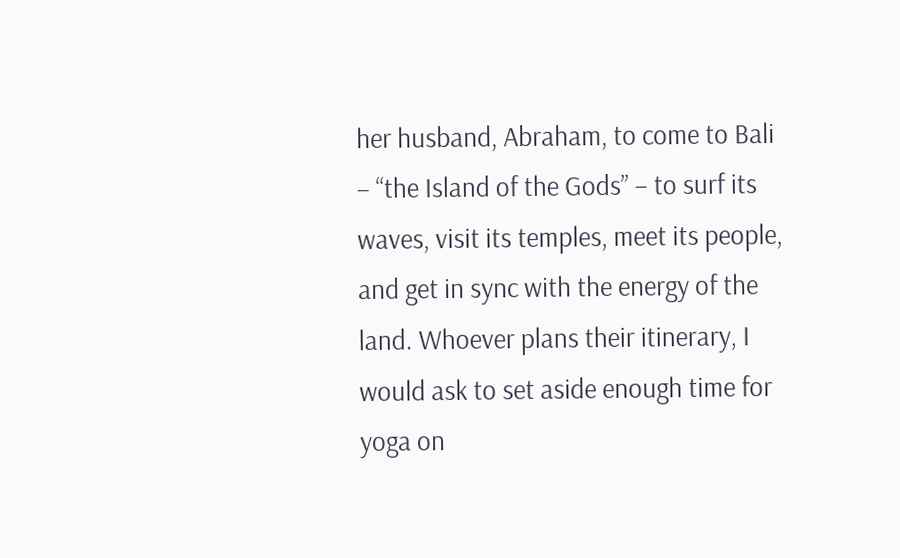her husband, Abraham, to come to Bali – “the Island of the Gods” – to surf its waves, visit its temples, meet its people, and get in sync with the energy of the land. Whoever plans their itinerary, I would ask to set aside enough time for yoga on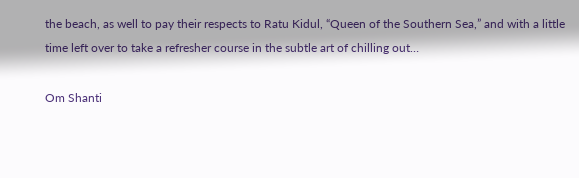the beach, as well to pay their respects to Ratu Kidul, “Queen of the Southern Sea,” and with a little time left over to take a refresher course in the subtle art of chilling out…

Om Shanti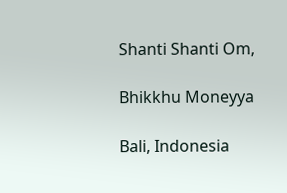Shanti Shanti Om,

Bhikkhu Moneyya

Bali, Indonesia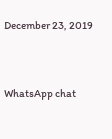December 23, 2019


WhatsApp chat